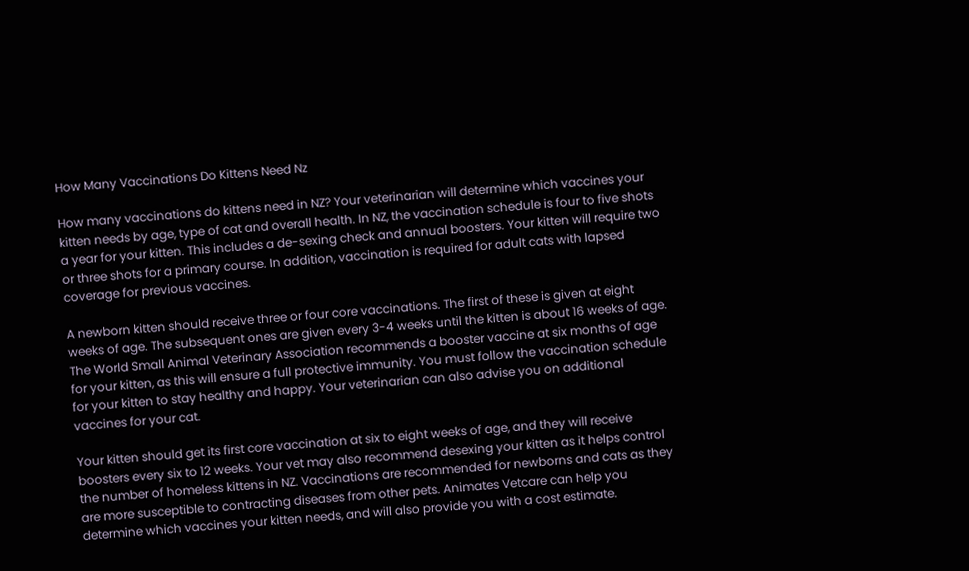How Many Vaccinations Do Kittens Need Nz

How many vaccinations do kittens need in NZ? Your veterinarian will determine which vaccines your kitten needs by age, type of cat and overall health. In NZ, the vaccination schedule is four to five shots a year for your kitten. This includes a de-sexing check and annual boosters. Your kitten will require two or three shots for a primary course. In addition, vaccination is required for adult cats with lapsed coverage for previous vaccines.

A newborn kitten should receive three or four core vaccinations. The first of these is given at eight weeks of age. The subsequent ones are given every 3-4 weeks until the kitten is about 16 weeks of age. The World Small Animal Veterinary Association recommends a booster vaccine at six months of age for your kitten, as this will ensure a full protective immunity. You must follow the vaccination schedule for your kitten to stay healthy and happy. Your veterinarian can also advise you on additional vaccines for your cat.

Your kitten should get its first core vaccination at six to eight weeks of age, and they will receive boosters every six to 12 weeks. Your vet may also recommend desexing your kitten as it helps control the number of homeless kittens in NZ. Vaccinations are recommended for newborns and cats as they are more susceptible to contracting diseases from other pets. Animates Vetcare can help you determine which vaccines your kitten needs, and will also provide you with a cost estimate.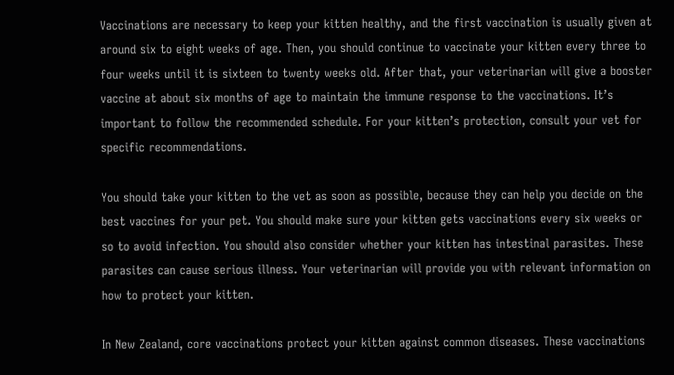Vaccinations are necessary to keep your kitten healthy, and the first vaccination is usually given at around six to eight weeks of age. Then, you should continue to vaccinate your kitten every three to four weeks until it is sixteen to twenty weeks old. After that, your veterinarian will give a booster vaccine at about six months of age to maintain the immune response to the vaccinations. It’s important to follow the recommended schedule. For your kitten’s protection, consult your vet for specific recommendations.

You should take your kitten to the vet as soon as possible, because they can help you decide on the best vaccines for your pet. You should make sure your kitten gets vaccinations every six weeks or so to avoid infection. You should also consider whether your kitten has intestinal parasites. These parasites can cause serious illness. Your veterinarian will provide you with relevant information on how to protect your kitten.

In New Zealand, core vaccinations protect your kitten against common diseases. These vaccinations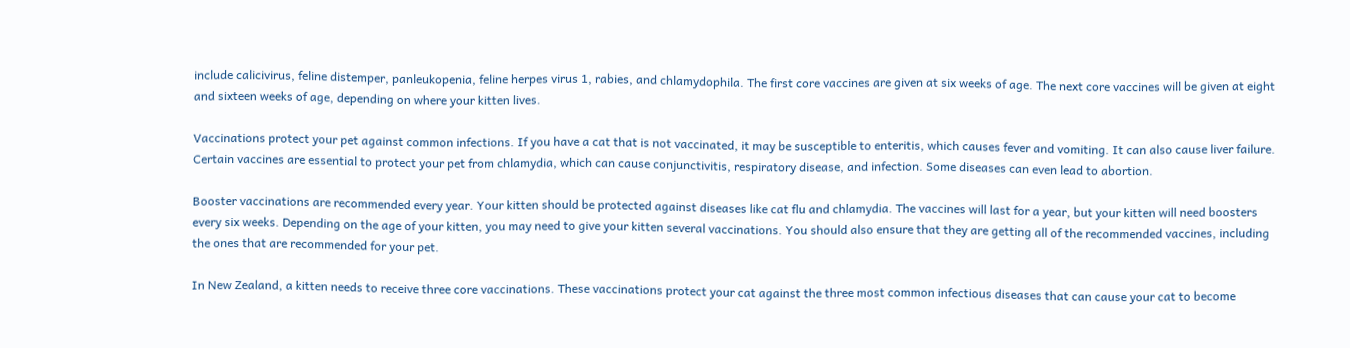include calicivirus, feline distemper, panleukopenia, feline herpes virus 1, rabies, and chlamydophila. The first core vaccines are given at six weeks of age. The next core vaccines will be given at eight and sixteen weeks of age, depending on where your kitten lives.

Vaccinations protect your pet against common infections. If you have a cat that is not vaccinated, it may be susceptible to enteritis, which causes fever and vomiting. It can also cause liver failure. Certain vaccines are essential to protect your pet from chlamydia, which can cause conjunctivitis, respiratory disease, and infection. Some diseases can even lead to abortion.

Booster vaccinations are recommended every year. Your kitten should be protected against diseases like cat flu and chlamydia. The vaccines will last for a year, but your kitten will need boosters every six weeks. Depending on the age of your kitten, you may need to give your kitten several vaccinations. You should also ensure that they are getting all of the recommended vaccines, including the ones that are recommended for your pet.

In New Zealand, a kitten needs to receive three core vaccinations. These vaccinations protect your cat against the three most common infectious diseases that can cause your cat to become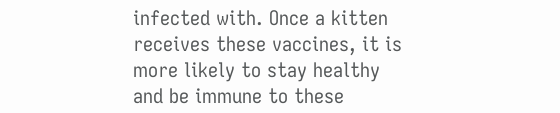infected with. Once a kitten receives these vaccines, it is more likely to stay healthy and be immune to these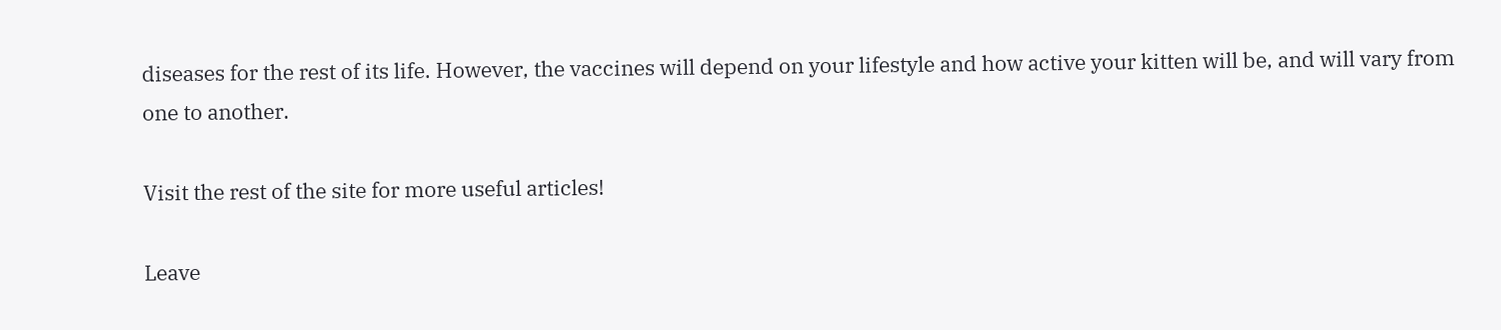diseases for the rest of its life. However, the vaccines will depend on your lifestyle and how active your kitten will be, and will vary from one to another.

Visit the rest of the site for more useful articles!

Leave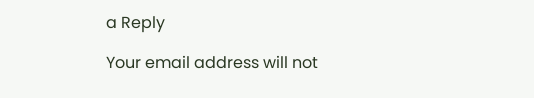a Reply

Your email address will not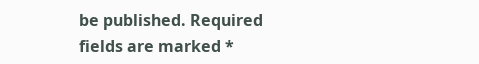be published. Required fields are marked *